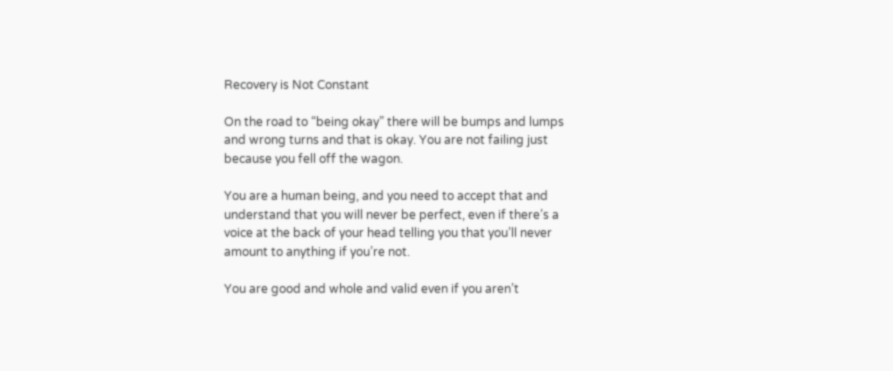Recovery is Not Constant

On the road to “being okay” there will be bumps and lumps and wrong turns and that is okay. You are not failing just because you fell off the wagon.

You are a human being, and you need to accept that and understand that you will never be perfect, even if there’s a voice at the back of your head telling you that you’ll never amount to anything if you’re not.

You are good and whole and valid even if you aren’t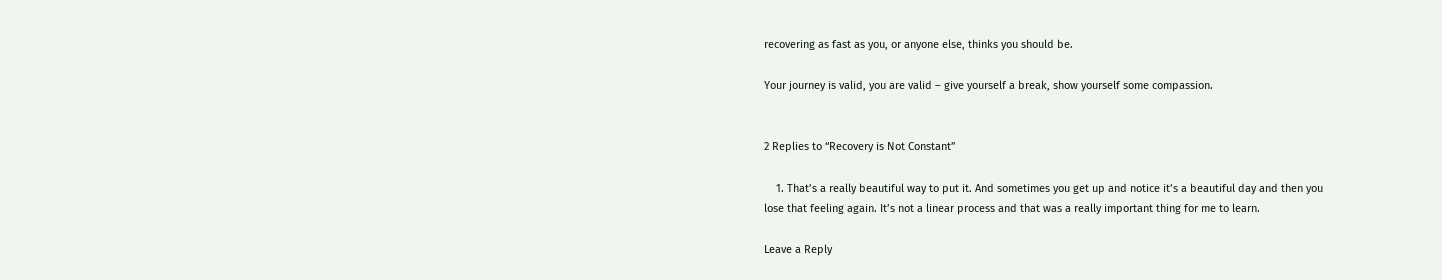recovering as fast as you, or anyone else, thinks you should be.

Your journey is valid, you are valid – give yourself a break, show yourself some compassion.


2 Replies to “Recovery is Not Constant”

    1. That’s a really beautiful way to put it. And sometimes you get up and notice it’s a beautiful day and then you lose that feeling again. It’s not a linear process and that was a really important thing for me to learn.

Leave a Reply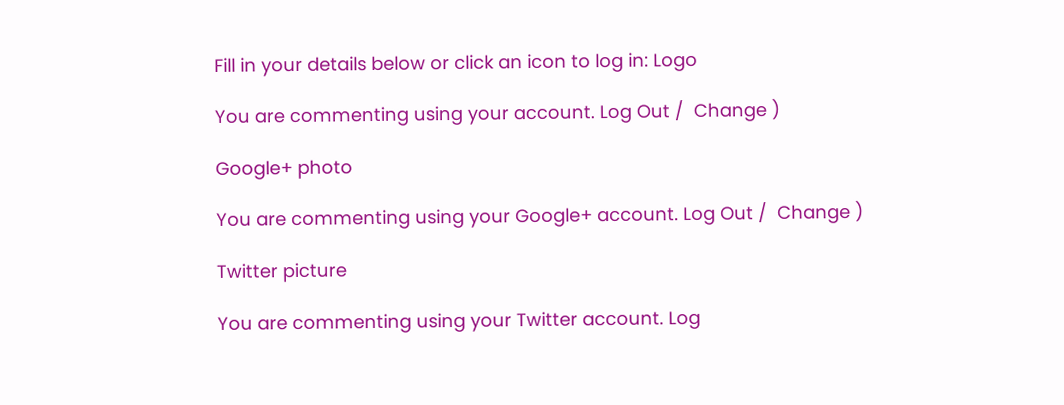Fill in your details below or click an icon to log in: Logo

You are commenting using your account. Log Out /  Change )

Google+ photo

You are commenting using your Google+ account. Log Out /  Change )

Twitter picture

You are commenting using your Twitter account. Log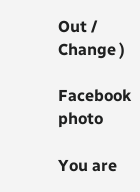Out /  Change )

Facebook photo

You are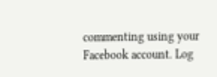commenting using your Facebook account. Log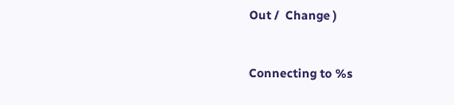Out /  Change )


Connecting to %s